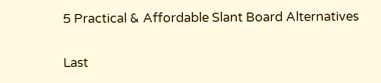5 Practical & Affordable Slant Board Alternatives

Last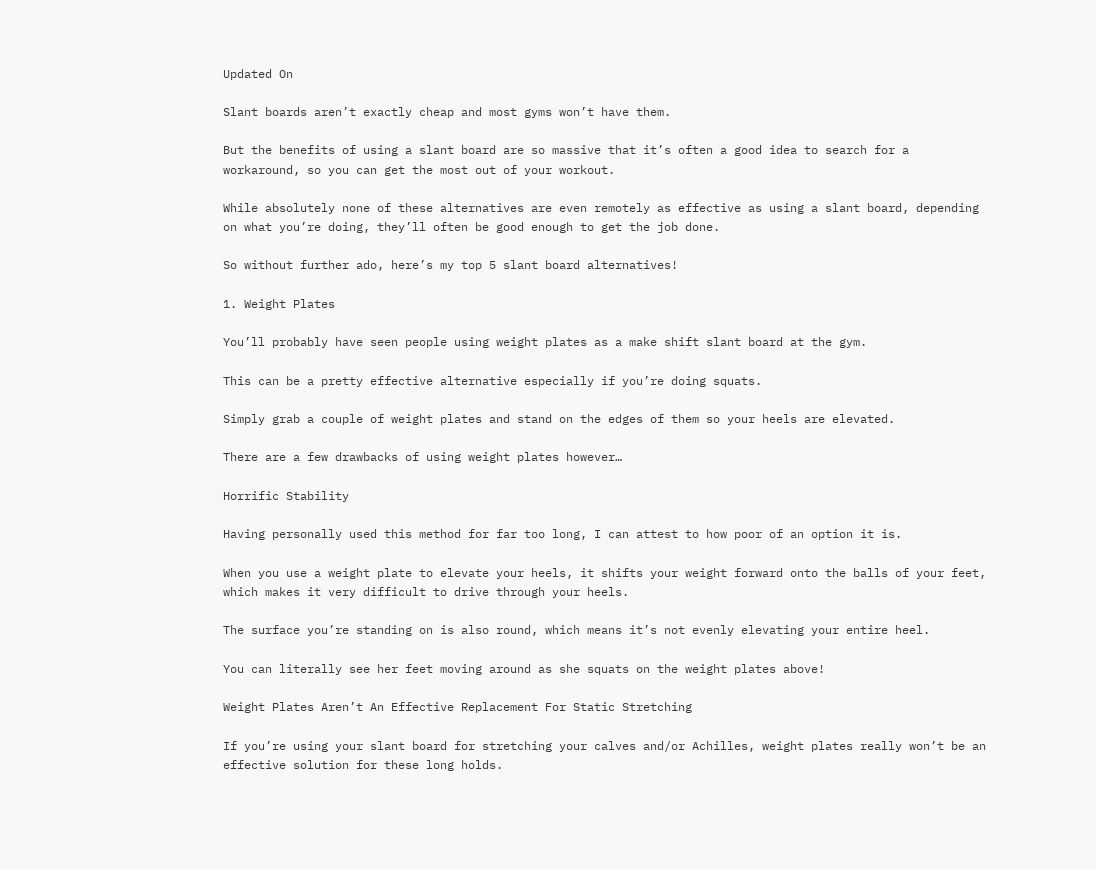Updated On

Slant boards aren’t exactly cheap and most gyms won’t have them.

But the benefits of using a slant board are so massive that it’s often a good idea to search for a workaround, so you can get the most out of your workout.

While absolutely none of these alternatives are even remotely as effective as using a slant board, depending on what you’re doing, they’ll often be good enough to get the job done.

So without further ado, here’s my top 5 slant board alternatives!

1. Weight Plates

You’ll probably have seen people using weight plates as a make shift slant board at the gym.

This can be a pretty effective alternative especially if you’re doing squats.

Simply grab a couple of weight plates and stand on the edges of them so your heels are elevated.

There are a few drawbacks of using weight plates however…

Horrific Stability

Having personally used this method for far too long, I can attest to how poor of an option it is.

When you use a weight plate to elevate your heels, it shifts your weight forward onto the balls of your feet, which makes it very difficult to drive through your heels.

The surface you’re standing on is also round, which means it’s not evenly elevating your entire heel.

You can literally see her feet moving around as she squats on the weight plates above!

Weight Plates Aren’t An Effective Replacement For Static Stretching

If you’re using your slant board for stretching your calves and/or Achilles, weight plates really won’t be an effective solution for these long holds.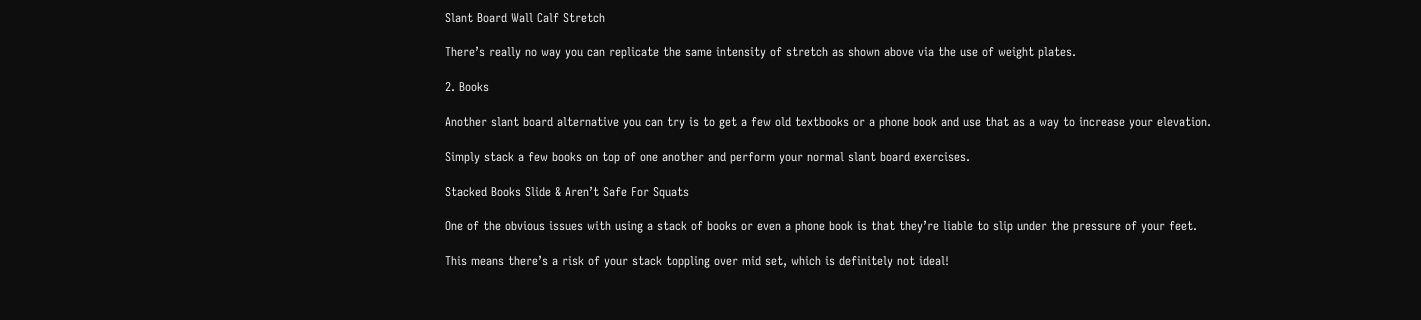Slant Board Wall Calf Stretch

There’s really no way you can replicate the same intensity of stretch as shown above via the use of weight plates.

2. Books

Another slant board alternative you can try is to get a few old textbooks or a phone book and use that as a way to increase your elevation.

Simply stack a few books on top of one another and perform your normal slant board exercises.

Stacked Books Slide & Aren’t Safe For Squats

One of the obvious issues with using a stack of books or even a phone book is that they’re liable to slip under the pressure of your feet.

This means there’s a risk of your stack toppling over mid set, which is definitely not ideal!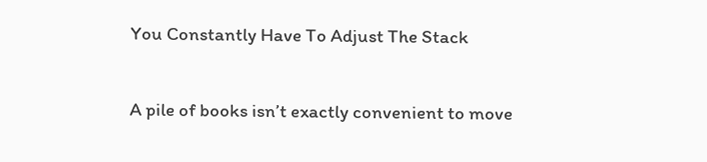You Constantly Have To Adjust The Stack

A pile of books isn’t exactly convenient to move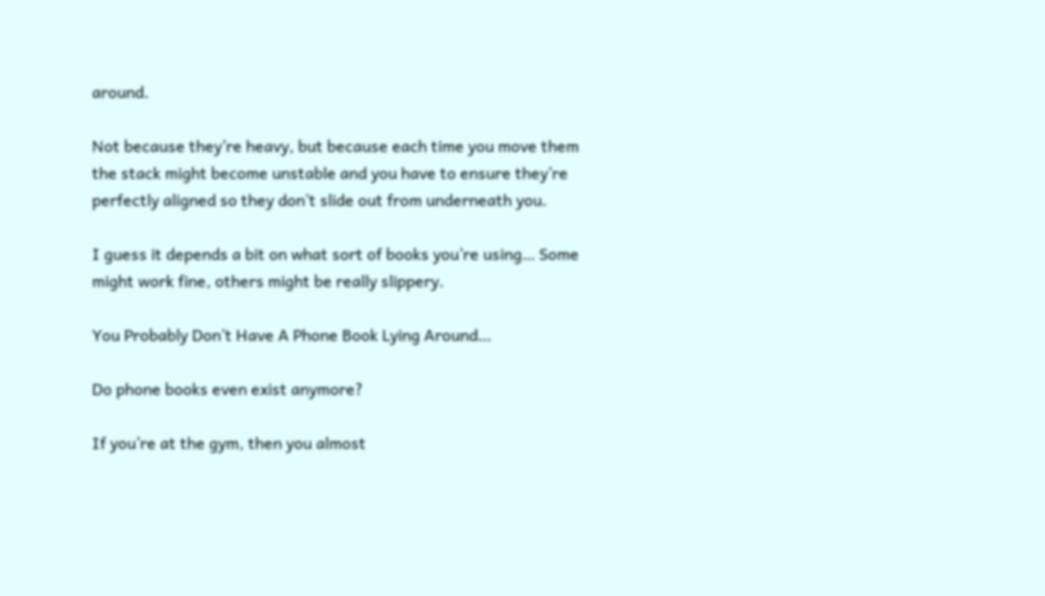around.

Not because they’re heavy, but because each time you move them the stack might become unstable and you have to ensure they’re perfectly aligned so they don’t slide out from underneath you.

I guess it depends a bit on what sort of books you’re using… Some might work fine, others might be really slippery.

You Probably Don’t Have A Phone Book Lying Around…

Do phone books even exist anymore?

If you’re at the gym, then you almost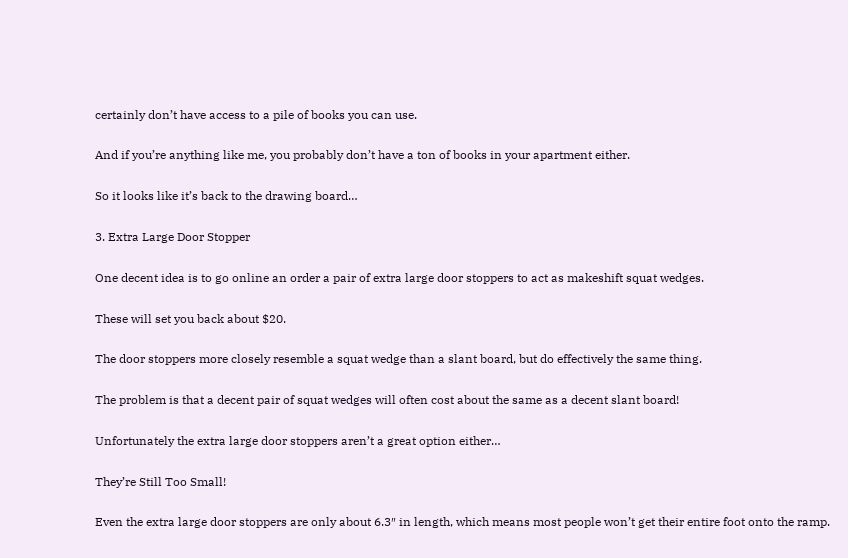certainly don’t have access to a pile of books you can use.

And if you’re anything like me, you probably don’t have a ton of books in your apartment either.

So it looks like it’s back to the drawing board…

3. Extra Large Door Stopper

One decent idea is to go online an order a pair of extra large door stoppers to act as makeshift squat wedges.

These will set you back about $20.

The door stoppers more closely resemble a squat wedge than a slant board, but do effectively the same thing.

The problem is that a decent pair of squat wedges will often cost about the same as a decent slant board!

Unfortunately the extra large door stoppers aren’t a great option either…

They’re Still Too Small!

Even the extra large door stoppers are only about 6.3″ in length, which means most people won’t get their entire foot onto the ramp.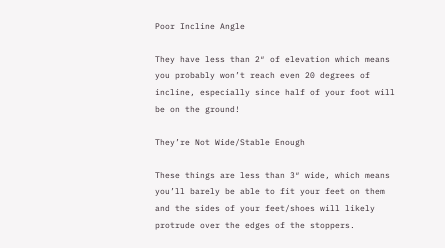Poor Incline Angle

They have less than 2″ of elevation which means you probably won’t reach even 20 degrees of incline, especially since half of your foot will be on the ground!

They’re Not Wide/Stable Enough

These things are less than 3″ wide, which means you’ll barely be able to fit your feet on them and the sides of your feet/shoes will likely protrude over the edges of the stoppers.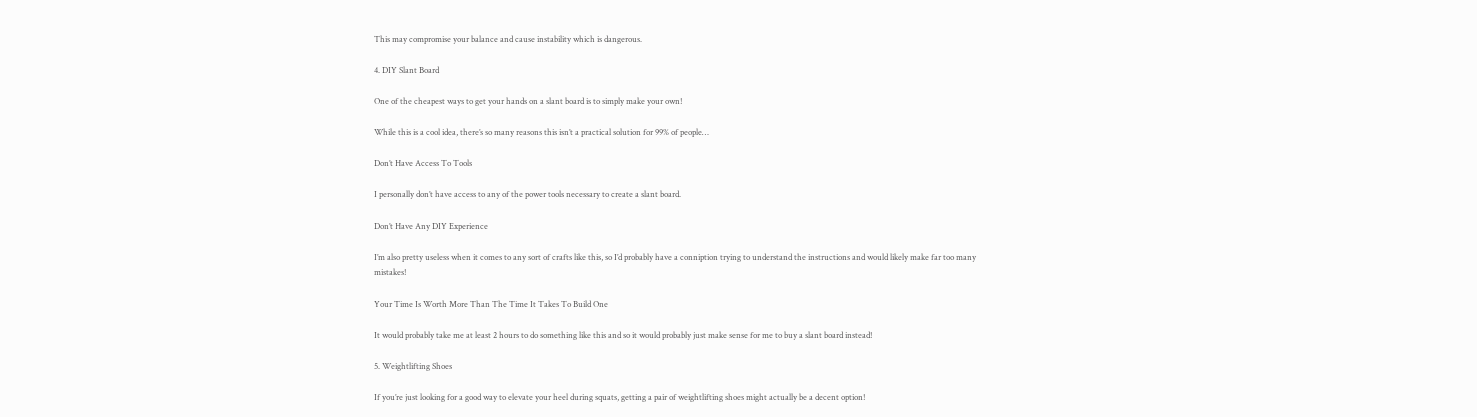This may compromise your balance and cause instability which is dangerous.

4. DIY Slant Board

One of the cheapest ways to get your hands on a slant board is to simply make your own!

While this is a cool idea, there’s so many reasons this isn’t a practical solution for 99% of people…

Don’t Have Access To Tools

I personally don’t have access to any of the power tools necessary to create a slant board.

Don’t Have Any DIY Experience

I’m also pretty useless when it comes to any sort of crafts like this, so I’d probably have a conniption trying to understand the instructions and would likely make far too many mistakes!

Your Time Is Worth More Than The Time It Takes To Build One

It would probably take me at least 2 hours to do something like this and so it would probably just make sense for me to buy a slant board instead!

5. Weightlifting Shoes

If you’re just looking for a good way to elevate your heel during squats, getting a pair of weightlifting shoes might actually be a decent option!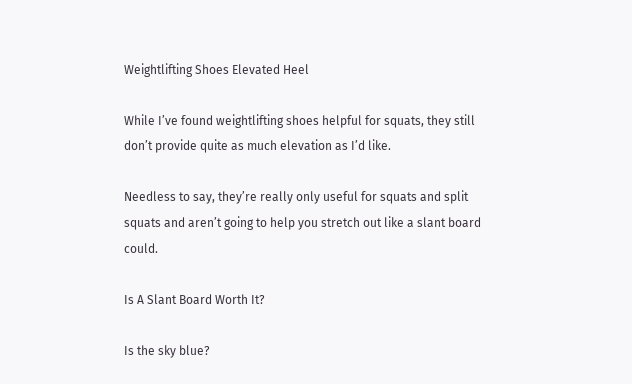Weightlifting Shoes Elevated Heel

While I’ve found weightlifting shoes helpful for squats, they still don’t provide quite as much elevation as I’d like.

Needless to say, they’re really only useful for squats and split squats and aren’t going to help you stretch out like a slant board could.

Is A Slant Board Worth It?

Is the sky blue?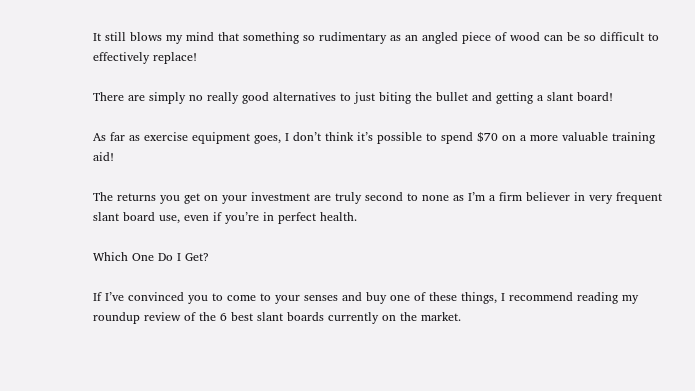It still blows my mind that something so rudimentary as an angled piece of wood can be so difficult to effectively replace!

There are simply no really good alternatives to just biting the bullet and getting a slant board!

As far as exercise equipment goes, I don’t think it’s possible to spend $70 on a more valuable training aid!

The returns you get on your investment are truly second to none as I’m a firm believer in very frequent slant board use, even if you’re in perfect health.

Which One Do I Get?

If I’ve convinced you to come to your senses and buy one of these things, I recommend reading my roundup review of the 6 best slant boards currently on the market.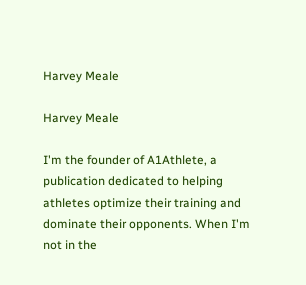Harvey Meale

Harvey Meale

I'm the founder of A1Athlete, a publication dedicated to helping athletes optimize their training and dominate their opponents. When I'm not in the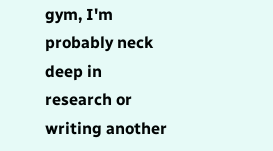gym, I'm probably neck deep in research or writing another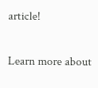article!

Learn more about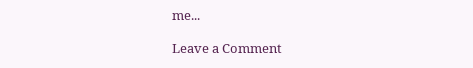me...

Leave a Comment